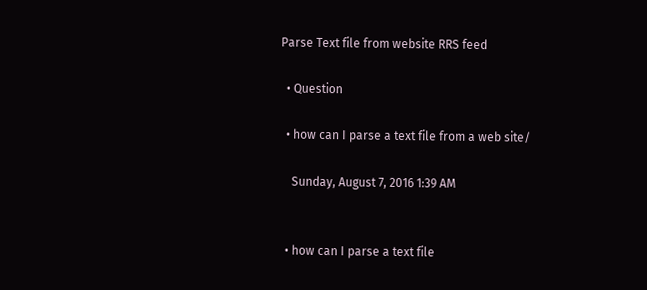Parse Text file from website RRS feed

  • Question

  • how can I parse a text file from a web site/

    Sunday, August 7, 2016 1:39 AM


  • how can I parse a text file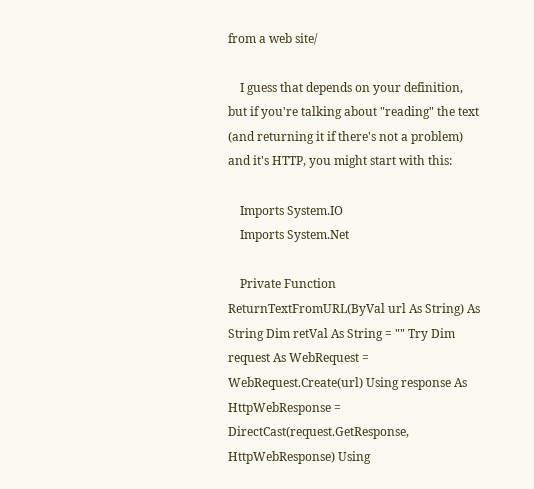from a web site/

    I guess that depends on your definition, but if you're talking about "reading" the text (and returning it if there's not a problem) and it's HTTP, you might start with this:

    Imports System.IO
    Imports System.Net

    Private Function ReturnTextFromURL(ByVal url As String) As String Dim retVal As String = "" Try Dim request As WebRequest = WebRequest.Create(url) Using response As HttpWebResponse = DirectCast(request.GetResponse, HttpWebResponse) Using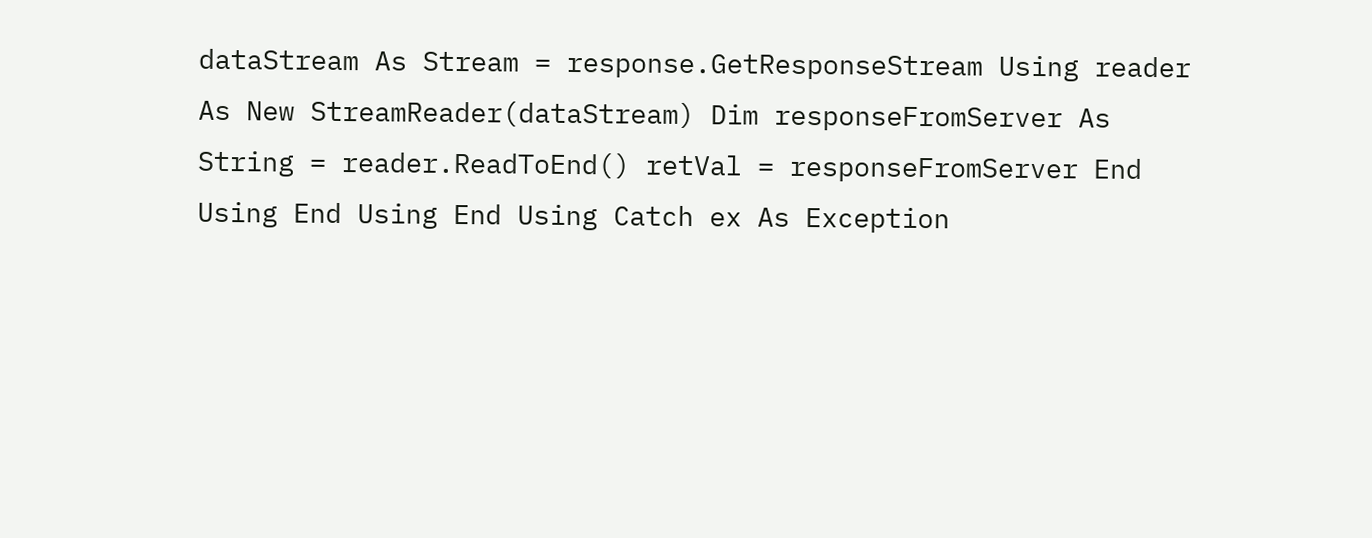dataStream As Stream = response.GetResponseStream Using reader As New StreamReader(dataStream) Dim responseFromServer As String = reader.ReadToEnd() retVal = responseFromServer End Using End Using End Using Catch ex As Exception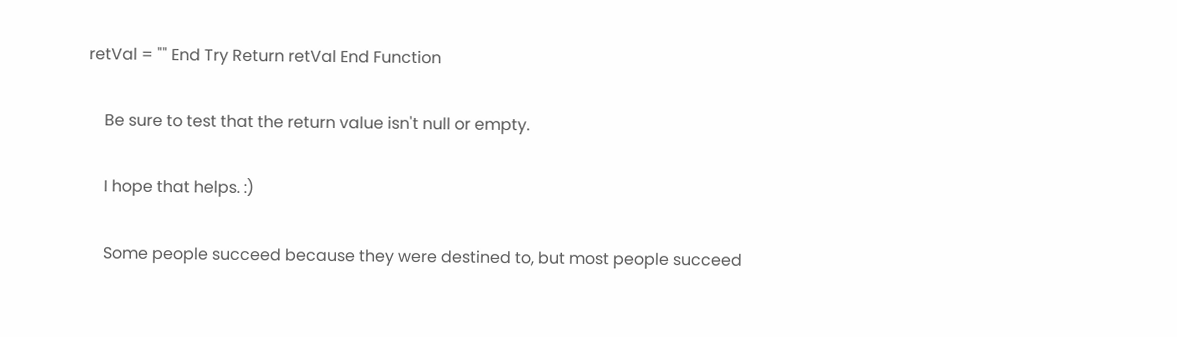retVal = "" End Try Return retVal End Function

    Be sure to test that the return value isn't null or empty.

    I hope that helps. :)

    Some people succeed because they were destined to, but most people succeed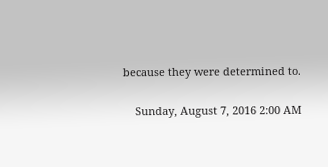because they were determined to.

    Sunday, August 7, 2016 2:00 AM